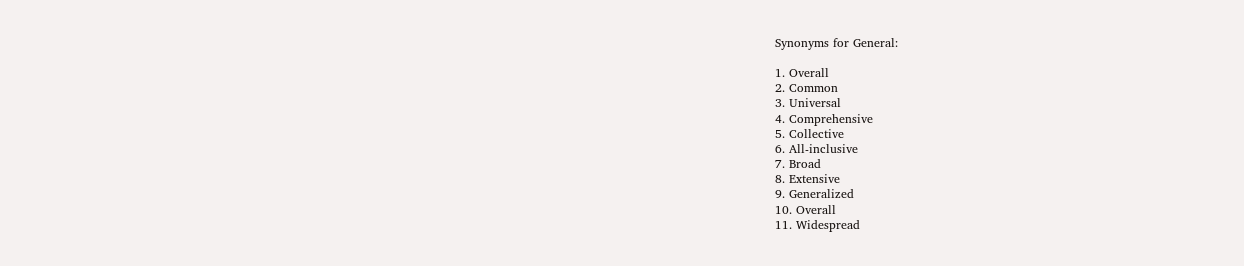Synonyms for General:

1. Overall
2. Common
3. Universal
4. Comprehensive
5. Collective
6. All-inclusive
7. Broad
8. Extensive
9. Generalized
10. Overall
11. Widespread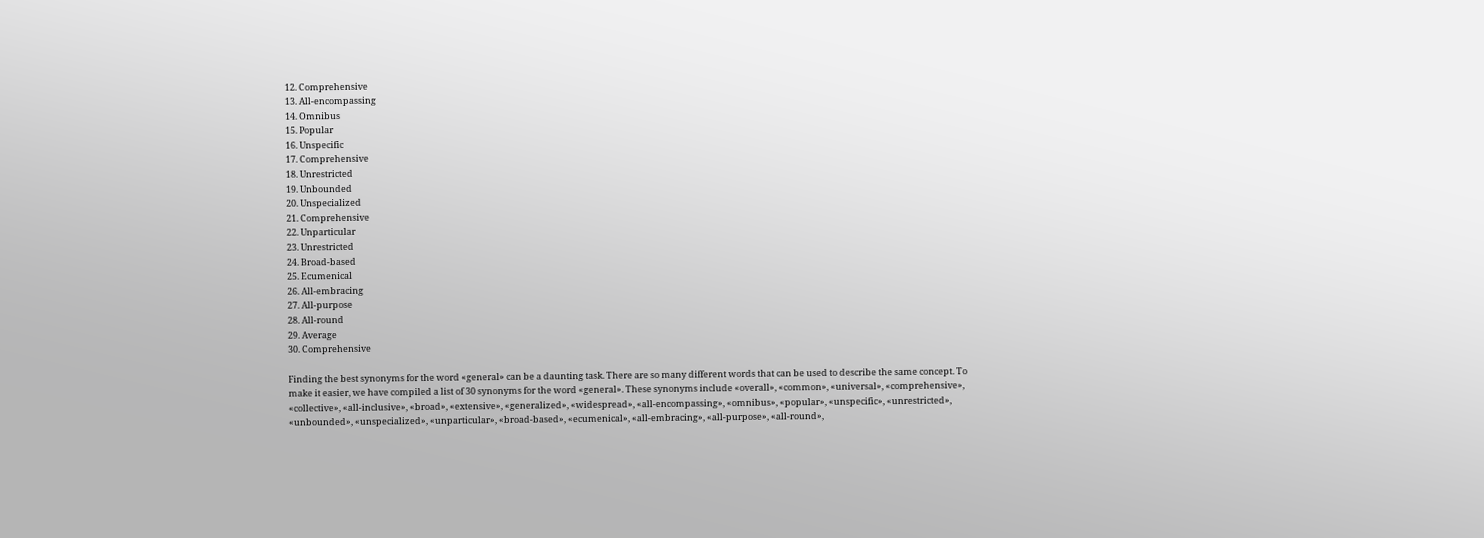12. Comprehensive
13. All-encompassing
14. Omnibus
15. Popular
16. Unspecific
17. Comprehensive
18. Unrestricted
19. Unbounded
20. Unspecialized
21. Comprehensive
22. Unparticular
23. Unrestricted
24. Broad-based
25. Ecumenical
26. All-embracing
27. All-purpose
28. All-round
29. Average
30. Comprehensive

Finding the best synonyms for the word «general» can be a daunting task. There are so many different words that can be used to describe the same concept. To make it easier, we have compiled a list of 30 synonyms for the word «general». These synonyms include «overall», «common», «universal», «comprehensive», «collective», «all-inclusive», «broad», «extensive», «generalized», «widespread», «all-encompassing», «omnibus», «popular», «unspecific», «unrestricted», «unbounded», «unspecialized», «unparticular», «broad-based», «ecumenical», «all-embracing», «all-purpose», «all-round»,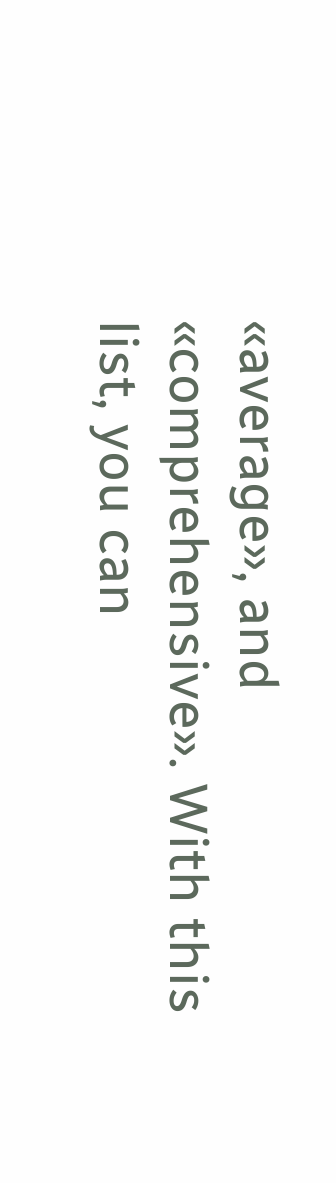«average», and «comprehensive». With this list, you can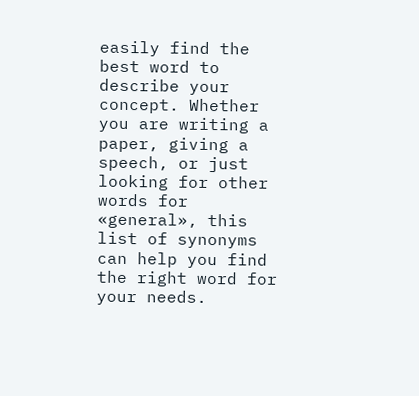easily find the best word to describe your concept. Whether you are writing a paper, giving a speech, or just looking for other words for «general», this list of synonyms can help you find the right word for your needs.